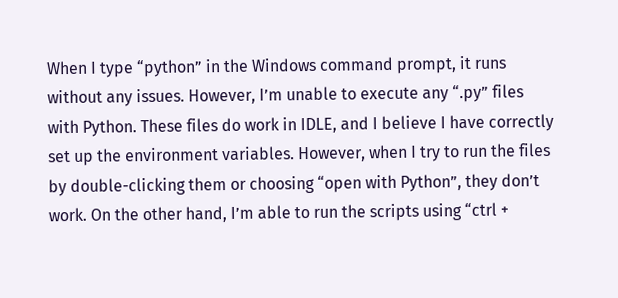When I type “python” in the Windows command prompt, it runs without any issues. However, I’m unable to execute any “.py” files with Python. These files do work in IDLE, and I believe I have correctly set up the environment variables. However, when I try to run the files by double-clicking them or choosing “open with Python”, they don’t work. On the other hand, I’m able to run the scripts using “ctrl +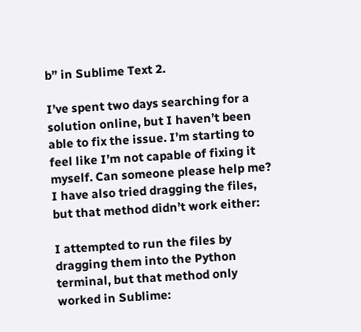b” in Sublime Text 2.

I’ve spent two days searching for a solution online, but I haven’t been able to fix the issue. I’m starting to feel like I’m not capable of fixing it myself. Can someone please help me? I have also tried dragging the files, but that method didn’t work either:

I attempted to run the files by dragging them into the Python terminal, but that method only worked in Sublime: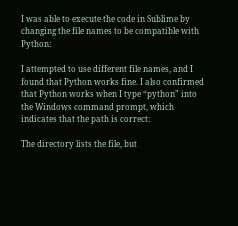I was able to execute the code in Sublime by changing the file names to be compatible with Python:

I attempted to use different file names, and I found that Python works fine. I also confirmed that Python works when I type “python” into the Windows command prompt, which indicates that the path is correct:

The directory lists the file, but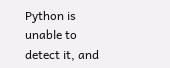Python is unable to detect it, and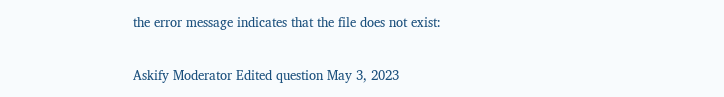the error message indicates that the file does not exist:

Askify Moderator Edited question May 3, 2023